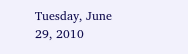Tuesday, June 29, 2010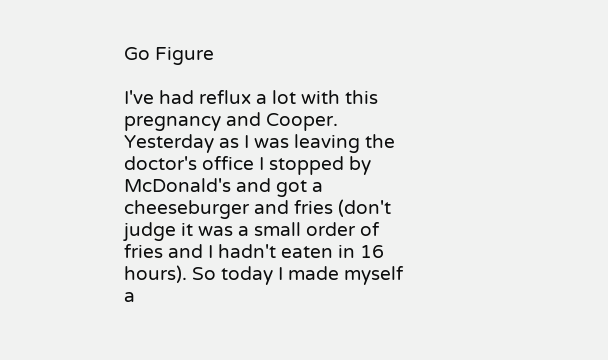Go Figure

I've had reflux a lot with this pregnancy and Cooper. Yesterday as I was leaving the doctor's office I stopped by McDonald's and got a cheeseburger and fries (don't judge it was a small order of fries and I hadn't eaten in 16 hours). So today I made myself a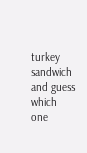turkey sandwich and guess which one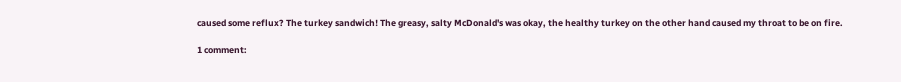caused some reflux? The turkey sandwich! The greasy, salty McDonald's was okay, the healthy turkey on the other hand caused my throat to be on fire.

1 comment: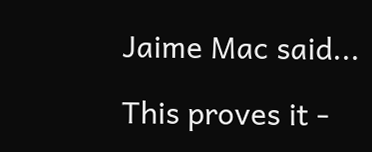Jaime Mac said...

This proves it -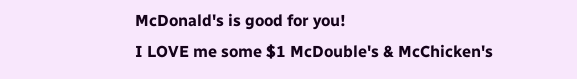McDonald's is good for you!
I LOVE me some $1 McDouble's & McChicken's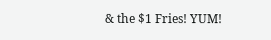& the $1 Fries! YUM!